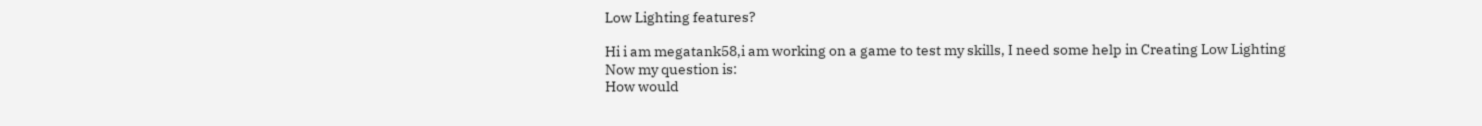Low Lighting features?

Hi i am megatank58,i am working on a game to test my skills, I need some help in Creating Low Lighting
Now my question is:
How would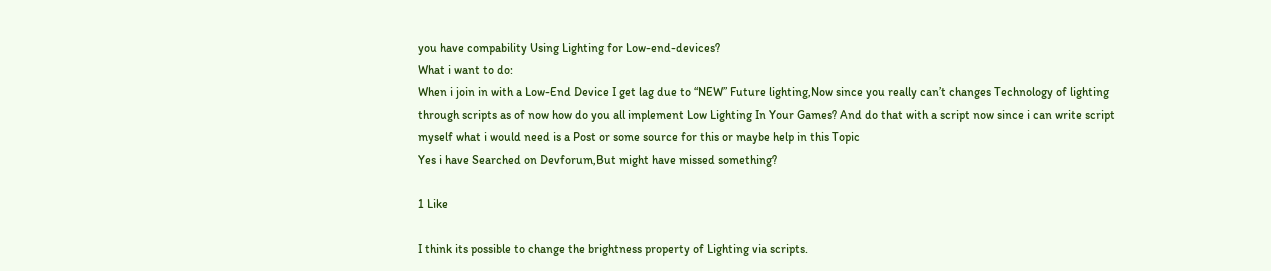you have compability Using Lighting for Low-end-devices?
What i want to do:
When i join in with a Low-End Device I get lag due to “NEW” Future lighting,Now since you really can’t changes Technology of lighting through scripts as of now how do you all implement Low Lighting In Your Games? And do that with a script now since i can write script myself what i would need is a Post or some source for this or maybe help in this Topic
Yes i have Searched on Devforum,But might have missed something?

1 Like

I think its possible to change the brightness property of Lighting via scripts.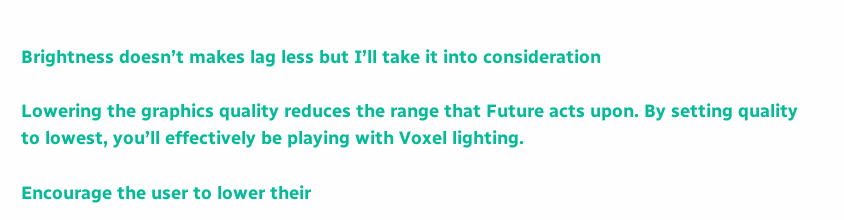Brightness doesn’t makes lag less but I’ll take it into consideration

Lowering the graphics quality reduces the range that Future acts upon. By setting quality to lowest, you’ll effectively be playing with Voxel lighting.

Encourage the user to lower their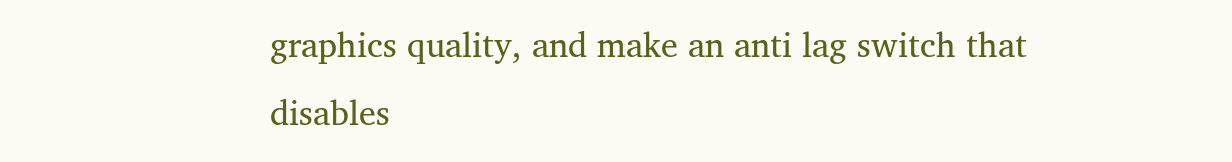graphics quality, and make an anti lag switch that disables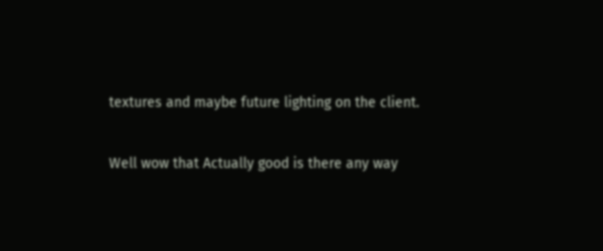textures and maybe future lighting on the client.

Well wow that Actually good is there any way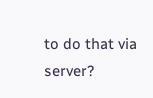to do that via server?